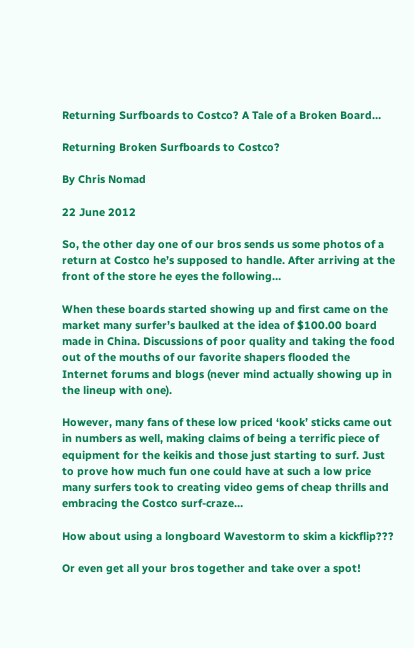Returning Surfboards to Costco? A Tale of a Broken Board…

Returning Broken Surfboards to Costco?

By Chris Nomad

22 June 2012

So, the other day one of our bros sends us some photos of a return at Costco he’s supposed to handle. After arriving at the front of the store he eyes the following…

When these boards started showing up and first came on the market many surfer’s baulked at the idea of $100.00 board made in China. Discussions of poor quality and taking the food out of the mouths of our favorite shapers flooded the Internet forums and blogs (never mind actually showing up in the lineup with one).

However, many fans of these low priced ‘kook’ sticks came out in numbers as well, making claims of being a terrific piece of equipment for the keikis and those just starting to surf. Just to prove how much fun one could have at such a low price many surfers took to creating video gems of cheap thrills and embracing the Costco surf-craze…

How about using a longboard Wavestorm to skim a kickflip???

Or even get all your bros together and take over a spot!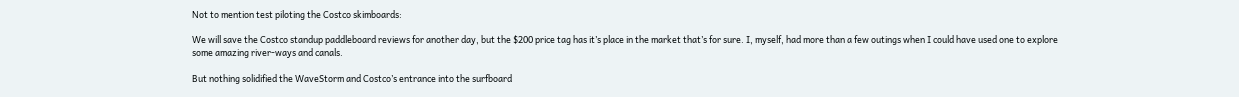Not to mention test piloting the Costco skimboards:

We will save the Costco standup paddleboard reviews for another day, but the $200 price tag has it’s place in the market that’s for sure. I, myself, had more than a few outings when I could have used one to explore some amazing river-ways and canals.

But nothing solidified the WaveStorm and Costco’s entrance into the surfboard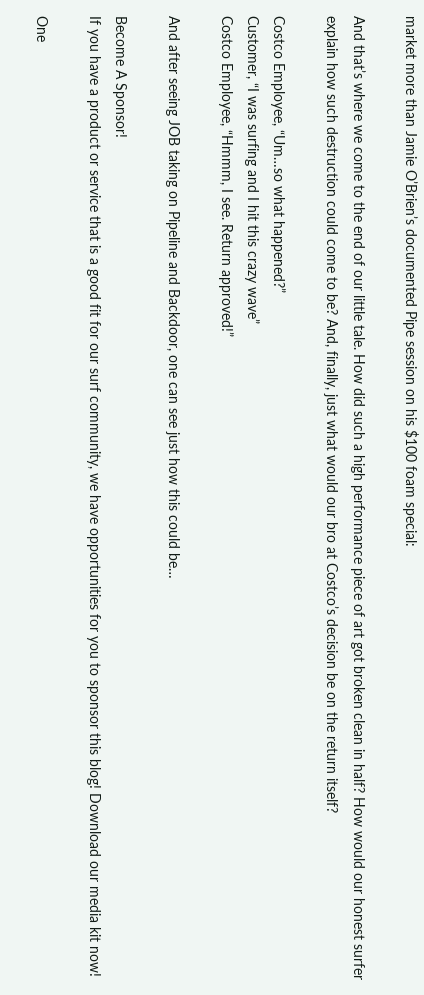market more than Jamie O’Brien’s documented Pipe session on his $100 foam special:

And that’s where we come to the end of our little tale. How did such a high performance piece of art got broken clean in half? How would our honest surfer explain how such destruction could come to be? And, finally, just what would our bro at Costco’s decision be on the return itself?

Costco Employee, “Um…so what happened?”
Customer, “I was surfing and I hit this crazy wave”
Costco Employee, “Hmmm, I see. Return approved!”

And after seeing JOB taking on Pipeline and Backdoor, one can see just how this could be…

Become A Sponsor!
If you have a product or service that is a good fit for our surf community, we have opportunities for you to sponsor this blog! Download our media kit now!

One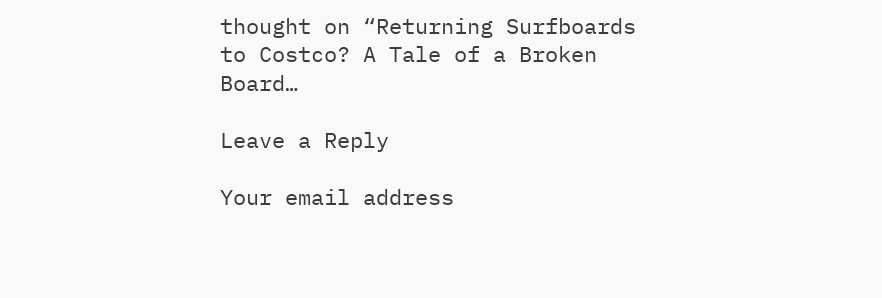thought on “Returning Surfboards to Costco? A Tale of a Broken Board…

Leave a Reply

Your email address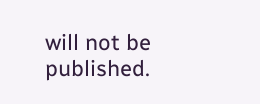will not be published.